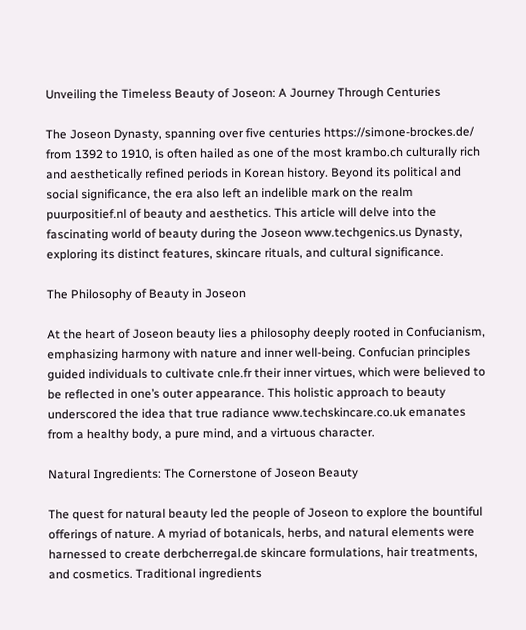Unveiling the Timeless Beauty of Joseon: A Journey Through Centuries

The Joseon Dynasty, spanning over five centuries https://simone-brockes.de/ from 1392 to 1910, is often hailed as one of the most krambo.ch culturally rich and aesthetically refined periods in Korean history. Beyond its political and social significance, the era also left an indelible mark on the realm puurpositief.nl of beauty and aesthetics. This article will delve into the fascinating world of beauty during the Joseon www.techgenics.us Dynasty, exploring its distinct features, skincare rituals, and cultural significance.

The Philosophy of Beauty in Joseon

At the heart of Joseon beauty lies a philosophy deeply rooted in Confucianism, emphasizing harmony with nature and inner well-being. Confucian principles guided individuals to cultivate cnle.fr their inner virtues, which were believed to be reflected in one’s outer appearance. This holistic approach to beauty underscored the idea that true radiance www.techskincare.co.uk emanates from a healthy body, a pure mind, and a virtuous character.

Natural Ingredients: The Cornerstone of Joseon Beauty

The quest for natural beauty led the people of Joseon to explore the bountiful offerings of nature. A myriad of botanicals, herbs, and natural elements were harnessed to create derbcherregal.de skincare formulations, hair treatments, and cosmetics. Traditional ingredients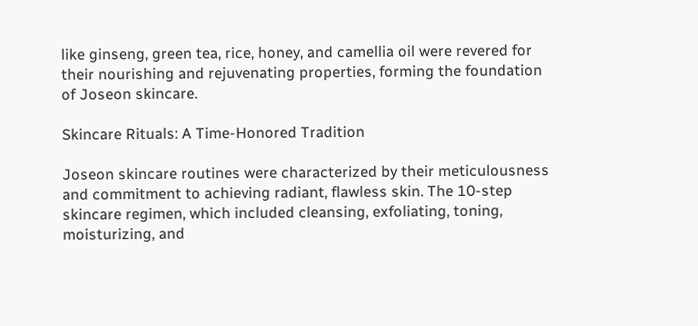like ginseng, green tea, rice, honey, and camellia oil were revered for their nourishing and rejuvenating properties, forming the foundation of Joseon skincare.

Skincare Rituals: A Time-Honored Tradition

Joseon skincare routines were characterized by their meticulousness and commitment to achieving radiant, flawless skin. The 10-step skincare regimen, which included cleansing, exfoliating, toning, moisturizing, and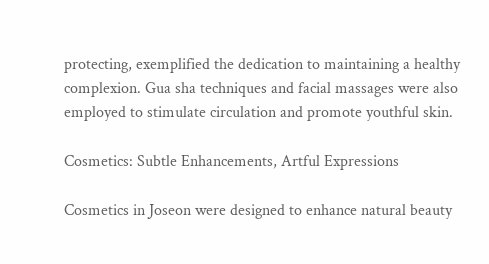protecting, exemplified the dedication to maintaining a healthy complexion. Gua sha techniques and facial massages were also employed to stimulate circulation and promote youthful skin.

Cosmetics: Subtle Enhancements, Artful Expressions

Cosmetics in Joseon were designed to enhance natural beauty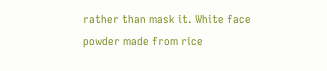rather than mask it. White face powder made from rice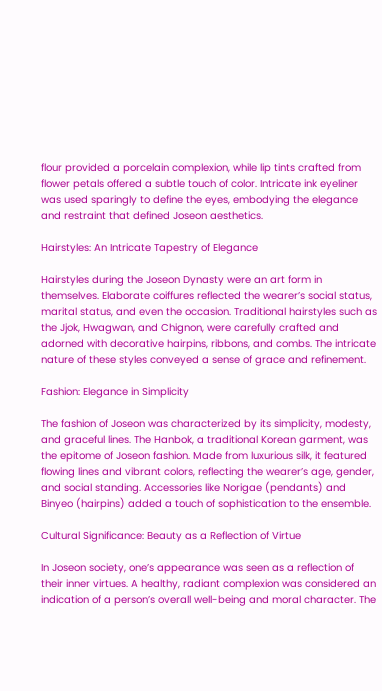flour provided a porcelain complexion, while lip tints crafted from flower petals offered a subtle touch of color. Intricate ink eyeliner was used sparingly to define the eyes, embodying the elegance and restraint that defined Joseon aesthetics.

Hairstyles: An Intricate Tapestry of Elegance

Hairstyles during the Joseon Dynasty were an art form in themselves. Elaborate coiffures reflected the wearer’s social status, marital status, and even the occasion. Traditional hairstyles such as the Jjok, Hwagwan, and Chignon, were carefully crafted and adorned with decorative hairpins, ribbons, and combs. The intricate nature of these styles conveyed a sense of grace and refinement.

Fashion: Elegance in Simplicity

The fashion of Joseon was characterized by its simplicity, modesty, and graceful lines. The Hanbok, a traditional Korean garment, was the epitome of Joseon fashion. Made from luxurious silk, it featured flowing lines and vibrant colors, reflecting the wearer’s age, gender, and social standing. Accessories like Norigae (pendants) and Binyeo (hairpins) added a touch of sophistication to the ensemble.

Cultural Significance: Beauty as a Reflection of Virtue

In Joseon society, one’s appearance was seen as a reflection of their inner virtues. A healthy, radiant complexion was considered an indication of a person’s overall well-being and moral character. The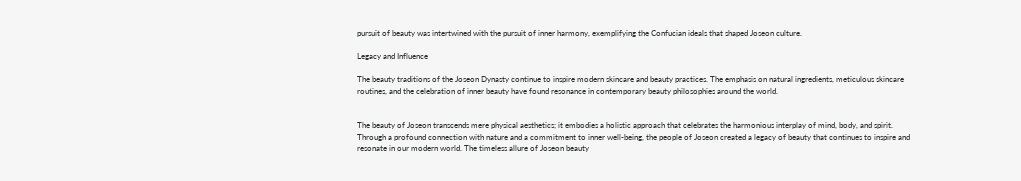pursuit of beauty was intertwined with the pursuit of inner harmony, exemplifying the Confucian ideals that shaped Joseon culture.

Legacy and Influence

The beauty traditions of the Joseon Dynasty continue to inspire modern skincare and beauty practices. The emphasis on natural ingredients, meticulous skincare routines, and the celebration of inner beauty have found resonance in contemporary beauty philosophies around the world.


The beauty of Joseon transcends mere physical aesthetics; it embodies a holistic approach that celebrates the harmonious interplay of mind, body, and spirit. Through a profound connection with nature and a commitment to inner well-being, the people of Joseon created a legacy of beauty that continues to inspire and resonate in our modern world. The timeless allure of Joseon beauty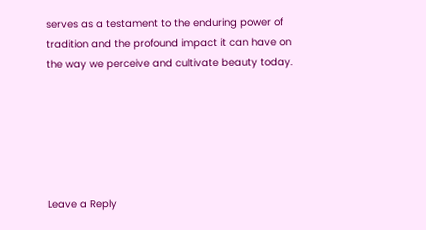serves as a testament to the enduring power of tradition and the profound impact it can have on the way we perceive and cultivate beauty today.






Leave a Reply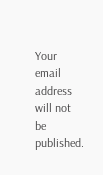Your email address will not be published.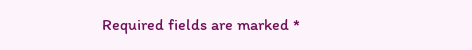Required fields are marked *